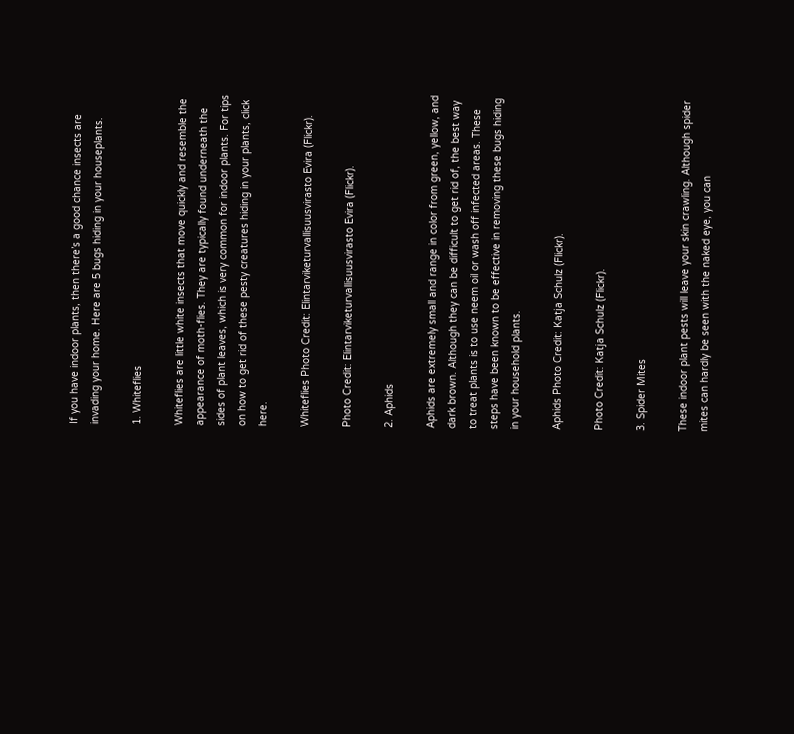If you have indoor plants, then there’s a good chance insects are invading your home. Here are 5 bugs hiding in your houseplants.

1. Whiteflies

Whiteflies are little white insects that move quickly and resemble the appearance of moth-flies. They are typically found underneath the sides of plant leaves, which is very common for indoor plants. For tips on how to get rid of these pesty creatures hiding in your plants, click here.

Whiteflies Photo Credit: Elintarviketurvallisuusvirasto Evira (Flickr).

Photo Credit: Elintarviketurvallisuusvirasto Evira (Flickr).

2. Aphids

Aphids are extremely small and range in color from green, yellow, and dark brown. Although they can be difficult to get rid of, the best way to treat plants is to use neem oil or wash off infected areas. These steps have been known to be effective in removing these bugs hiding in your household plants.

Aphids Photo Credit: Katja Schulz (Flickr).

Photo Credit: Katja Schulz (Flickr).

3. Spider Mites

These indoor plant pests will leave your skin crawling. Although spider mites can hardly be seen with the naked eye, you can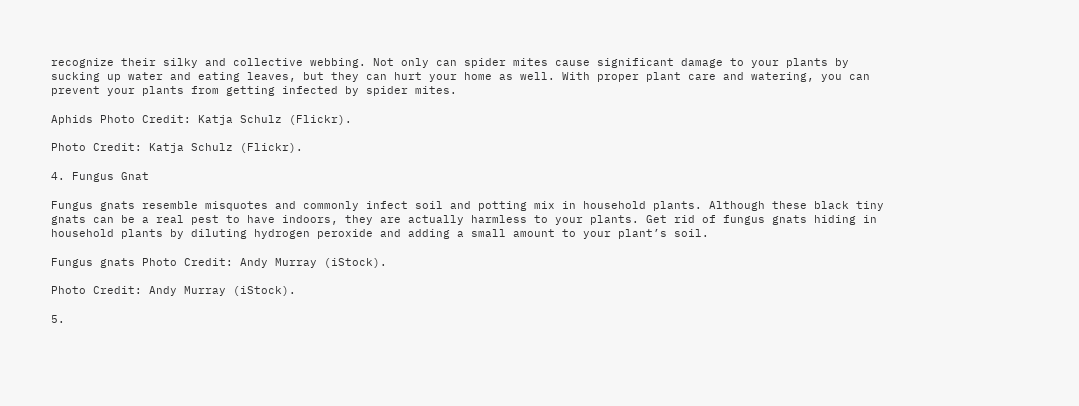recognize their silky and collective webbing. Not only can spider mites cause significant damage to your plants by sucking up water and eating leaves, but they can hurt your home as well. With proper plant care and watering, you can prevent your plants from getting infected by spider mites.

Aphids Photo Credit: Katja Schulz (Flickr).

Photo Credit: Katja Schulz (Flickr).

4. Fungus Gnat

Fungus gnats resemble misquotes and commonly infect soil and potting mix in household plants. Although these black tiny gnats can be a real pest to have indoors, they are actually harmless to your plants. Get rid of fungus gnats hiding in household plants by diluting hydrogen peroxide and adding a small amount to your plant’s soil.

Fungus gnats Photo Credit: Andy Murray (iStock).

Photo Credit: Andy Murray (iStock).

5.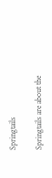Springtails

Springtails are about the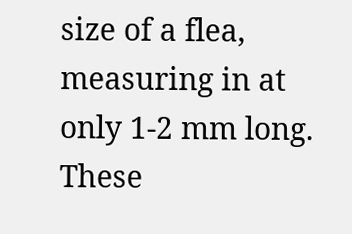size of a flea, measuring in at only 1-2 mm long. These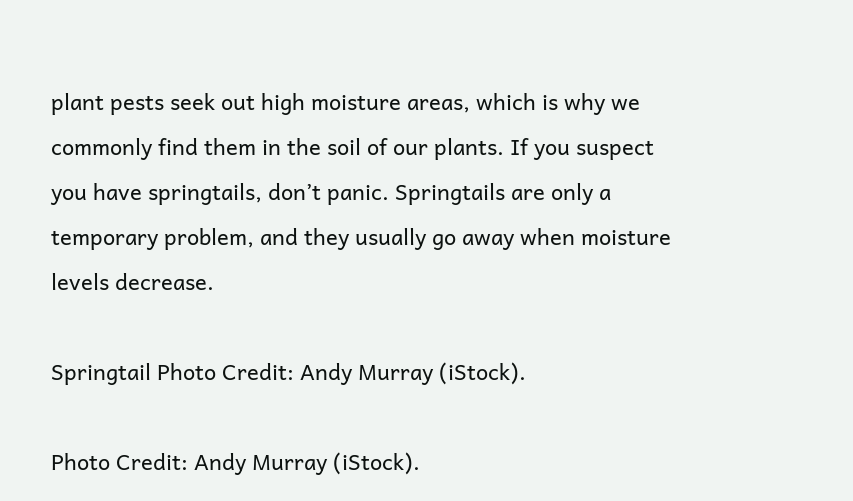plant pests seek out high moisture areas, which is why we commonly find them in the soil of our plants. If you suspect you have springtails, don’t panic. Springtails are only a temporary problem, and they usually go away when moisture levels decrease.

Springtail Photo Credit: Andy Murray (iStock).

Photo Credit: Andy Murray (iStock).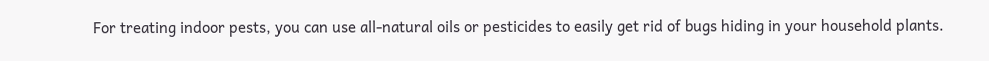For treating indoor pests, you can use all-natural oils or pesticides to easily get rid of bugs hiding in your household plants.